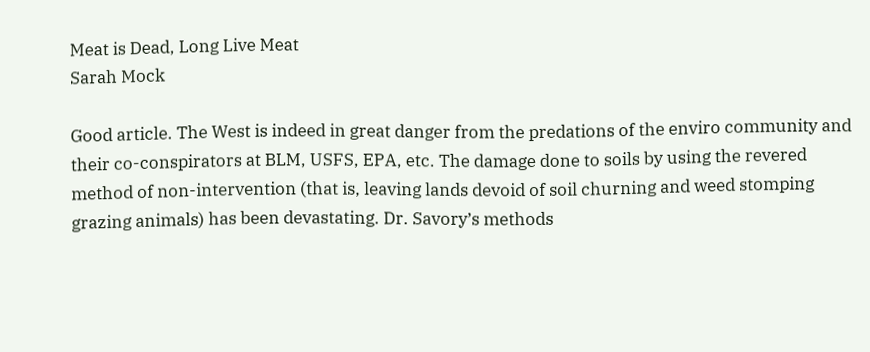Meat is Dead, Long Live Meat
Sarah Mock

Good article. The West is indeed in great danger from the predations of the enviro community and their co-conspirators at BLM, USFS, EPA, etc. The damage done to soils by using the revered method of non-intervention (that is, leaving lands devoid of soil churning and weed stomping grazing animals) has been devastating. Dr. Savory’s methods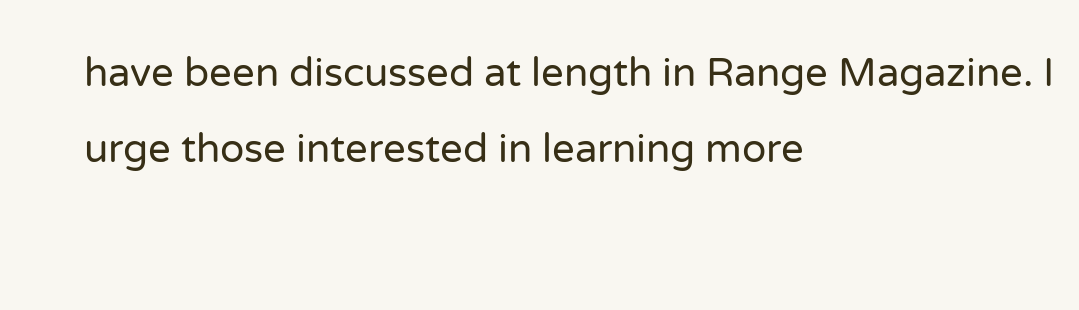have been discussed at length in Range Magazine. I urge those interested in learning more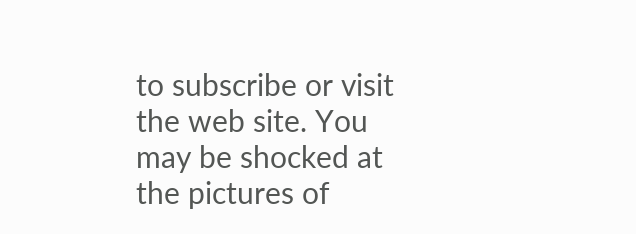to subscribe or visit the web site. You may be shocked at the pictures of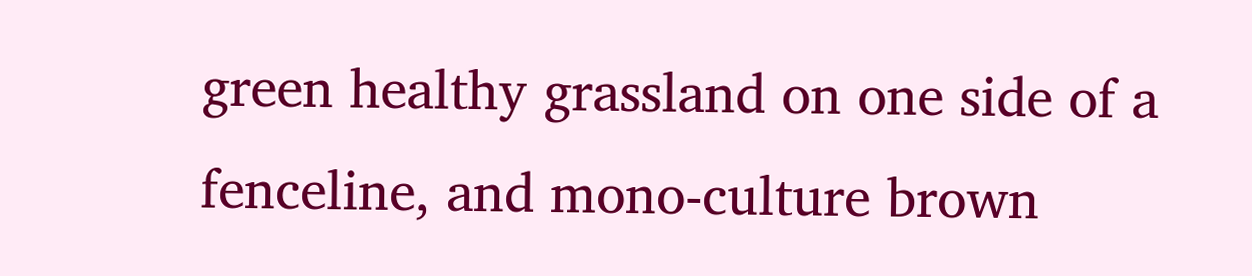green healthy grassland on one side of a fenceline, and mono-culture brown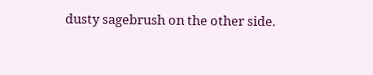dusty sagebrush on the other side.